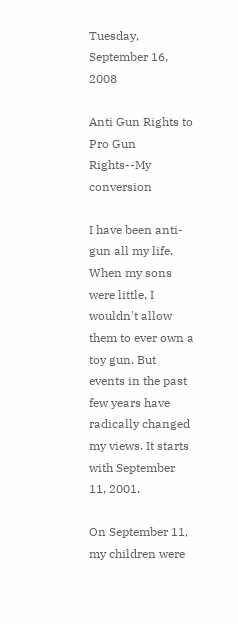Tuesday, September 16, 2008

Anti Gun Rights to Pro Gun Rights--My conversion

I have been anti-gun all my life. When my sons were little, I wouldn't allow them to ever own a toy gun. But events in the past few years have radically changed my views. It starts with September 11, 2001.

On September 11, my children were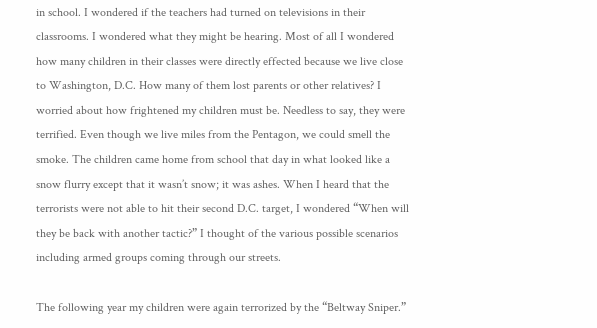in school. I wondered if the teachers had turned on televisions in their classrooms. I wondered what they might be hearing. Most of all I wondered how many children in their classes were directly effected because we live close to Washington, D.C. How many of them lost parents or other relatives? I worried about how frightened my children must be. Needless to say, they were terrified. Even though we live miles from the Pentagon, we could smell the smoke. The children came home from school that day in what looked like a snow flurry except that it wasn’t snow; it was ashes. When I heard that the terrorists were not able to hit their second D.C. target, I wondered “When will they be back with another tactic?” I thought of the various possible scenarios including armed groups coming through our streets.

The following year my children were again terrorized by the “Beltway Sniper.”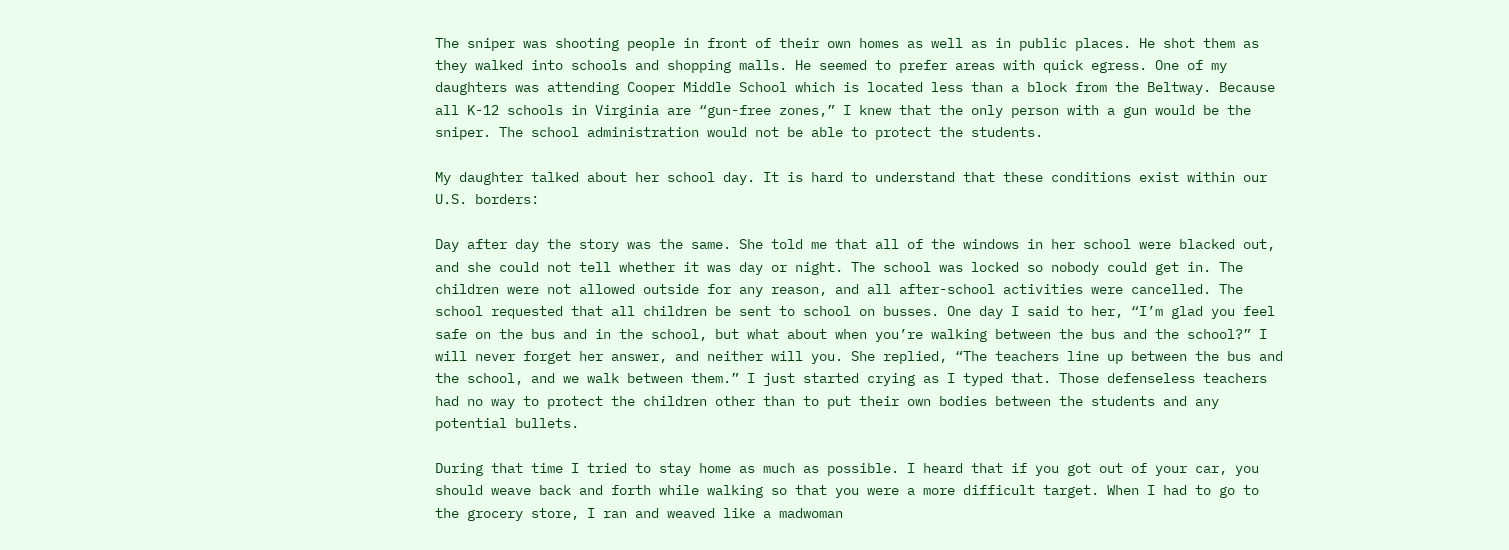The sniper was shooting people in front of their own homes as well as in public places. He shot them as they walked into schools and shopping malls. He seemed to prefer areas with quick egress. One of my daughters was attending Cooper Middle School which is located less than a block from the Beltway. Because all K-12 schools in Virginia are “gun-free zones,” I knew that the only person with a gun would be the sniper. The school administration would not be able to protect the students.

My daughter talked about her school day. It is hard to understand that these conditions exist within our U.S. borders:

Day after day the story was the same. She told me that all of the windows in her school were blacked out, and she could not tell whether it was day or night. The school was locked so nobody could get in. The children were not allowed outside for any reason, and all after-school activities were cancelled. The school requested that all children be sent to school on busses. One day I said to her, “I’m glad you feel safe on the bus and in the school, but what about when you’re walking between the bus and the school?” I will never forget her answer, and neither will you. She replied, “The teachers line up between the bus and the school, and we walk between them.” I just started crying as I typed that. Those defenseless teachers had no way to protect the children other than to put their own bodies between the students and any potential bullets.

During that time I tried to stay home as much as possible. I heard that if you got out of your car, you should weave back and forth while walking so that you were a more difficult target. When I had to go to the grocery store, I ran and weaved like a madwoman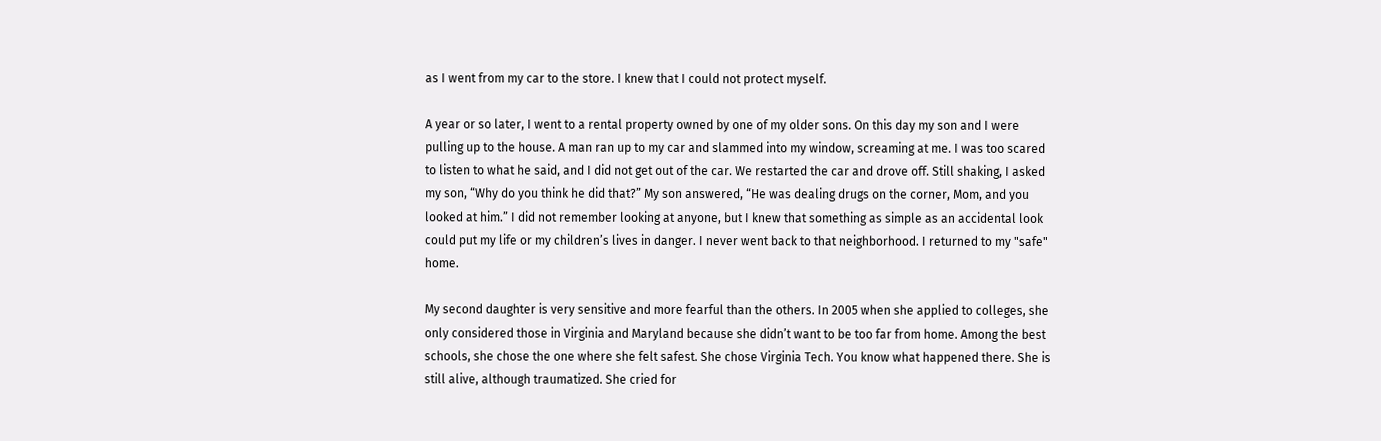as I went from my car to the store. I knew that I could not protect myself.

A year or so later, I went to a rental property owned by one of my older sons. On this day my son and I were pulling up to the house. A man ran up to my car and slammed into my window, screaming at me. I was too scared to listen to what he said, and I did not get out of the car. We restarted the car and drove off. Still shaking, I asked my son, “Why do you think he did that?” My son answered, “He was dealing drugs on the corner, Mom, and you looked at him.” I did not remember looking at anyone, but I knew that something as simple as an accidental look could put my life or my children’s lives in danger. I never went back to that neighborhood. I returned to my "safe" home.

My second daughter is very sensitive and more fearful than the others. In 2005 when she applied to colleges, she only considered those in Virginia and Maryland because she didn’t want to be too far from home. Among the best schools, she chose the one where she felt safest. She chose Virginia Tech. You know what happened there. She is still alive, although traumatized. She cried for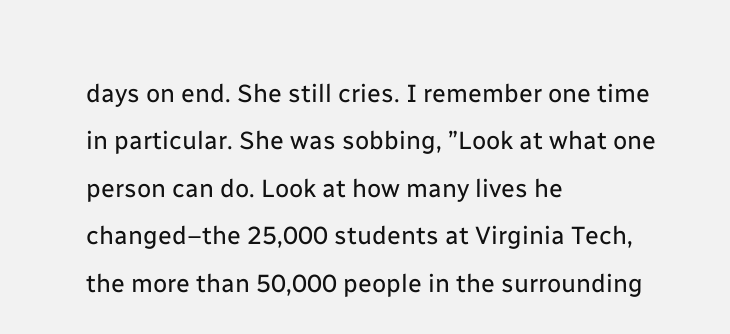days on end. She still cries. I remember one time in particular. She was sobbing, ”Look at what one person can do. Look at how many lives he changed–the 25,000 students at Virginia Tech, the more than 50,000 people in the surrounding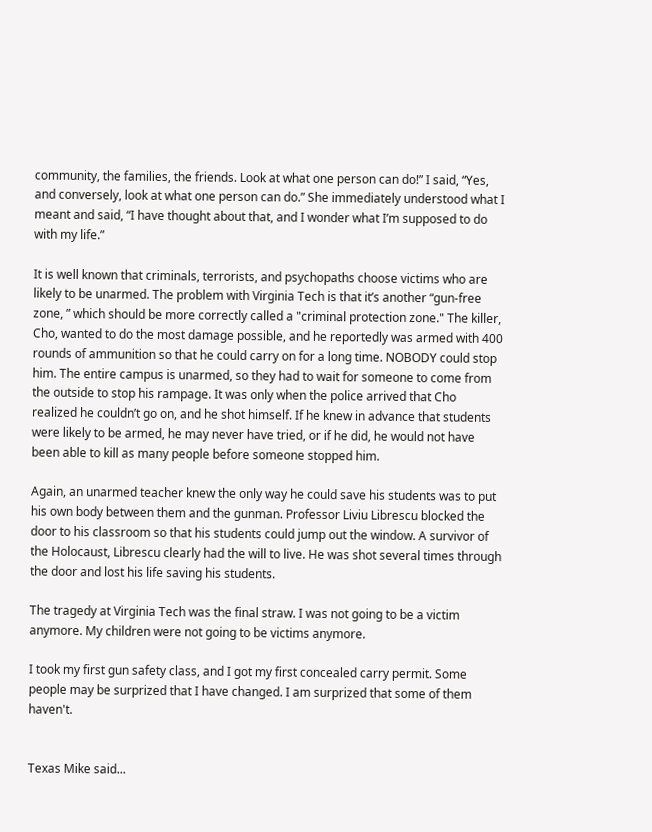community, the families, the friends. Look at what one person can do!” I said, “Yes, and conversely, look at what one person can do.” She immediately understood what I meant and said, “I have thought about that, and I wonder what I’m supposed to do with my life.”

It is well known that criminals, terrorists, and psychopaths choose victims who are likely to be unarmed. The problem with Virginia Tech is that it’s another “gun-free zone, ” which should be more correctly called a "criminal protection zone." The killer, Cho, wanted to do the most damage possible, and he reportedly was armed with 400 rounds of ammunition so that he could carry on for a long time. NOBODY could stop him. The entire campus is unarmed, so they had to wait for someone to come from the outside to stop his rampage. It was only when the police arrived that Cho realized he couldn’t go on, and he shot himself. If he knew in advance that students were likely to be armed, he may never have tried, or if he did, he would not have been able to kill as many people before someone stopped him.

Again, an unarmed teacher knew the only way he could save his students was to put his own body between them and the gunman. Professor Liviu Librescu blocked the door to his classroom so that his students could jump out the window. A survivor of the Holocaust, Librescu clearly had the will to live. He was shot several times through the door and lost his life saving his students.

The tragedy at Virginia Tech was the final straw. I was not going to be a victim anymore. My children were not going to be victims anymore.

I took my first gun safety class, and I got my first concealed carry permit. Some people may be surprized that I have changed. I am surprized that some of them haven't.


Texas Mike said...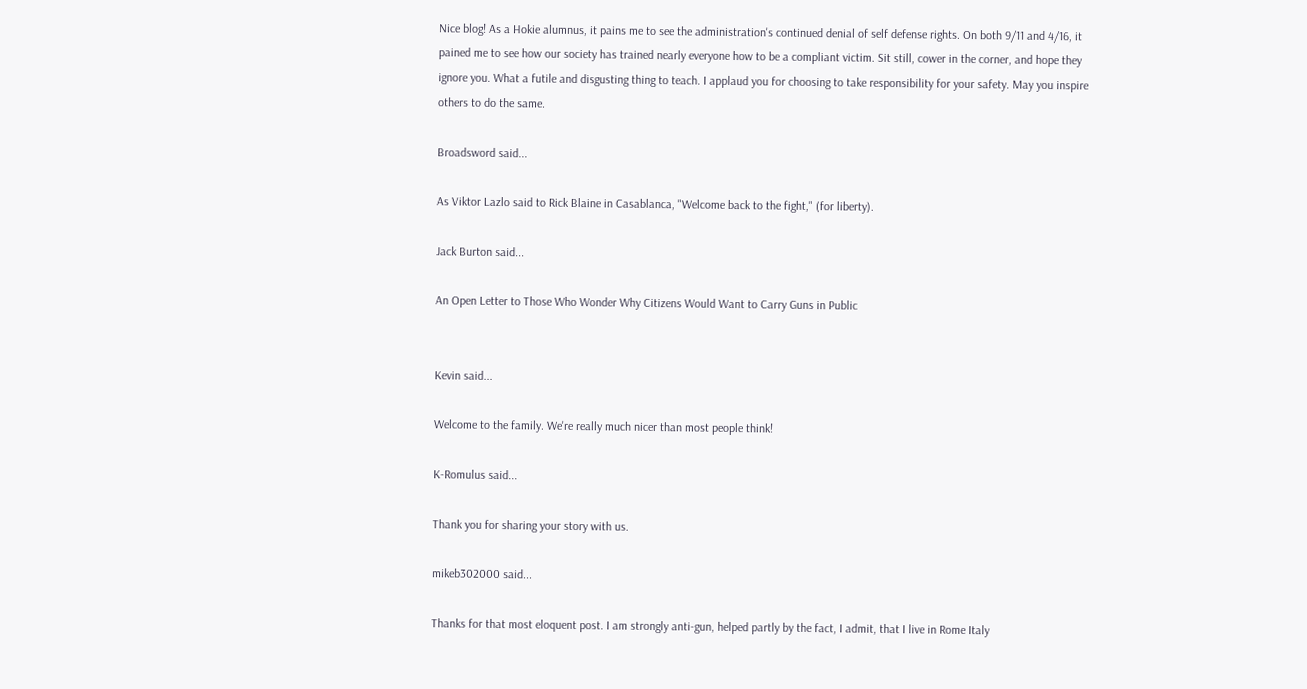Nice blog! As a Hokie alumnus, it pains me to see the administration's continued denial of self defense rights. On both 9/11 and 4/16, it pained me to see how our society has trained nearly everyone how to be a compliant victim. Sit still, cower in the corner, and hope they ignore you. What a futile and disgusting thing to teach. I applaud you for choosing to take responsibility for your safety. May you inspire others to do the same.

Broadsword said...

As Viktor Lazlo said to Rick Blaine in Casablanca, "Welcome back to the fight," (for liberty).

Jack Burton said...

An Open Letter to Those Who Wonder Why Citizens Would Want to Carry Guns in Public


Kevin said...

Welcome to the family. We're really much nicer than most people think!

K-Romulus said...

Thank you for sharing your story with us.

mikeb302000 said...

Thanks for that most eloquent post. I am strongly anti-gun, helped partly by the fact, I admit, that I live in Rome Italy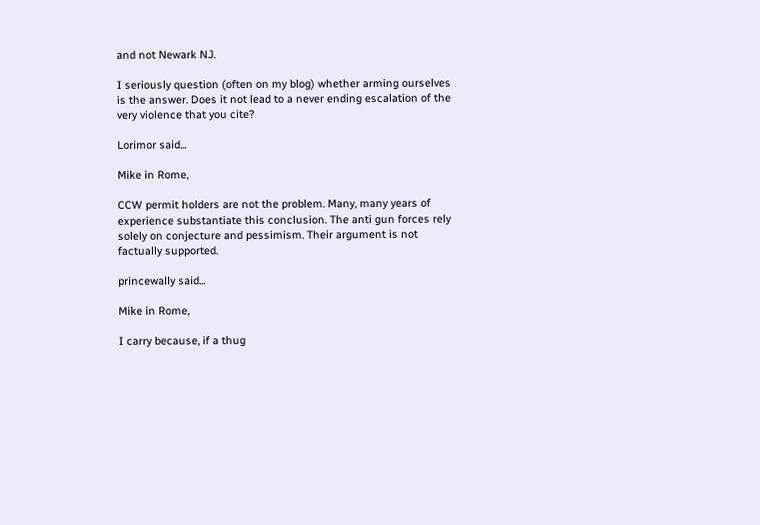and not Newark NJ.

I seriously question (often on my blog) whether arming ourselves is the answer. Does it not lead to a never ending escalation of the very violence that you cite?

Lorimor said...

Mike in Rome,

CCW permit holders are not the problem. Many, many years of experience substantiate this conclusion. The anti gun forces rely solely on conjecture and pessimism. Their argument is not factually supported.

princewally said...

Mike in Rome,

I carry because, if a thug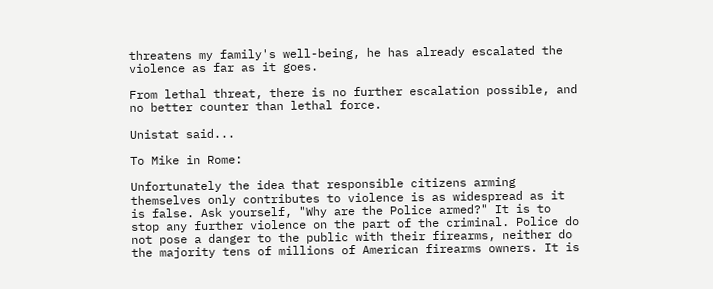threatens my family's well-being, he has already escalated the violence as far as it goes.

From lethal threat, there is no further escalation possible, and no better counter than lethal force.

Unistat said...

To Mike in Rome:

Unfortunately the idea that responsible citizens arming themselves only contributes to violence is as widespread as it is false. Ask yourself, "Why are the Police armed?" It is to stop any further violence on the part of the criminal. Police do not pose a danger to the public with their firearms, neither do the majority tens of millions of American firearms owners. It is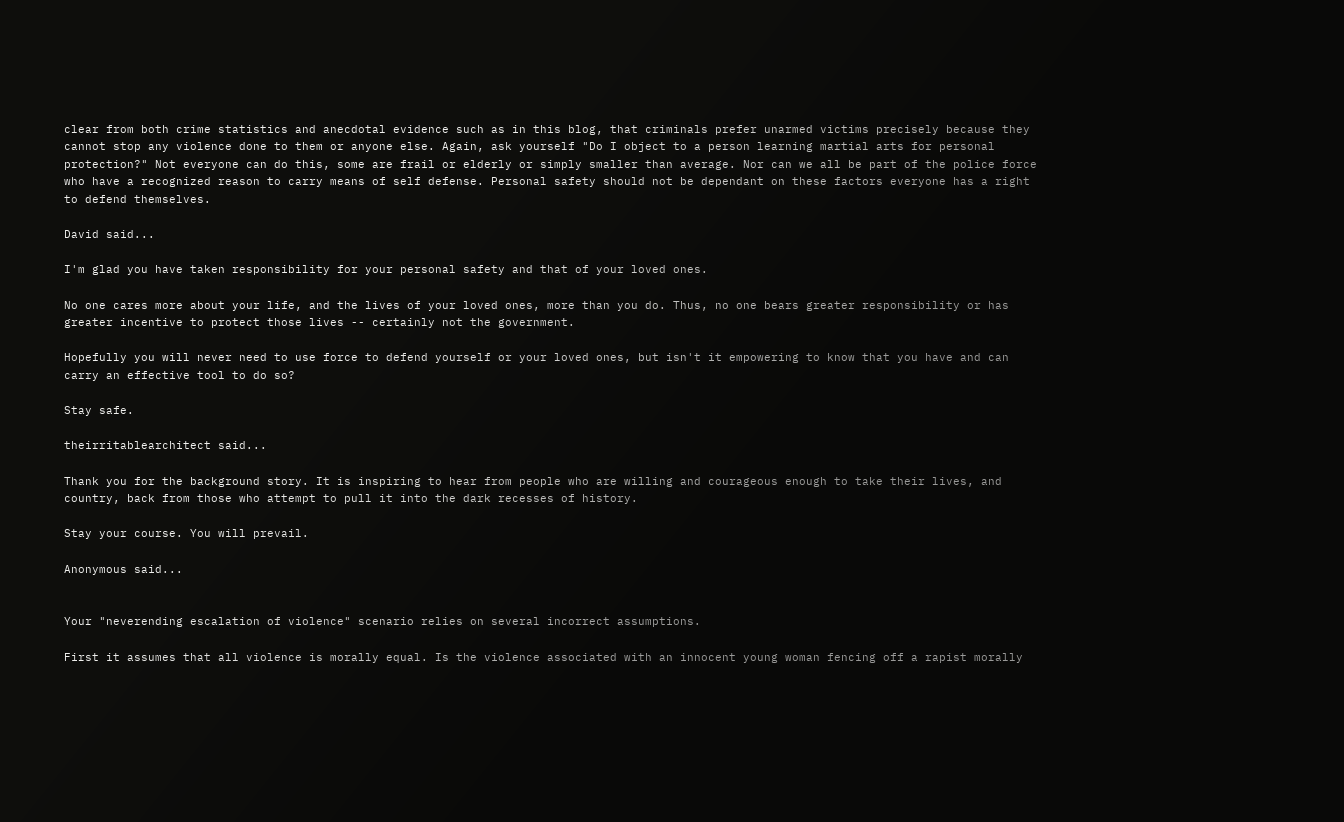clear from both crime statistics and anecdotal evidence such as in this blog, that criminals prefer unarmed victims precisely because they cannot stop any violence done to them or anyone else. Again, ask yourself "Do I object to a person learning martial arts for personal protection?" Not everyone can do this, some are frail or elderly or simply smaller than average. Nor can we all be part of the police force who have a recognized reason to carry means of self defense. Personal safety should not be dependant on these factors everyone has a right to defend themselves.

David said...

I'm glad you have taken responsibility for your personal safety and that of your loved ones.

No one cares more about your life, and the lives of your loved ones, more than you do. Thus, no one bears greater responsibility or has greater incentive to protect those lives -- certainly not the government.

Hopefully you will never need to use force to defend yourself or your loved ones, but isn't it empowering to know that you have and can carry an effective tool to do so?

Stay safe.

theirritablearchitect said...

Thank you for the background story. It is inspiring to hear from people who are willing and courageous enough to take their lives, and country, back from those who attempt to pull it into the dark recesses of history.

Stay your course. You will prevail.

Anonymous said...


Your "neverending escalation of violence" scenario relies on several incorrect assumptions.

First it assumes that all violence is morally equal. Is the violence associated with an innocent young woman fencing off a rapist morally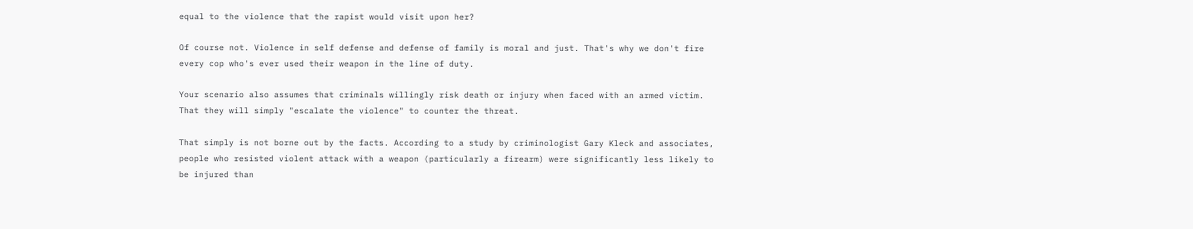equal to the violence that the rapist would visit upon her?

Of course not. Violence in self defense and defense of family is moral and just. That's why we don't fire every cop who's ever used their weapon in the line of duty.

Your scenario also assumes that criminals willingly risk death or injury when faced with an armed victim. That they will simply "escalate the violence" to counter the threat.

That simply is not borne out by the facts. According to a study by criminologist Gary Kleck and associates, people who resisted violent attack with a weapon (particularly a firearm) were significantly less likely to be injured than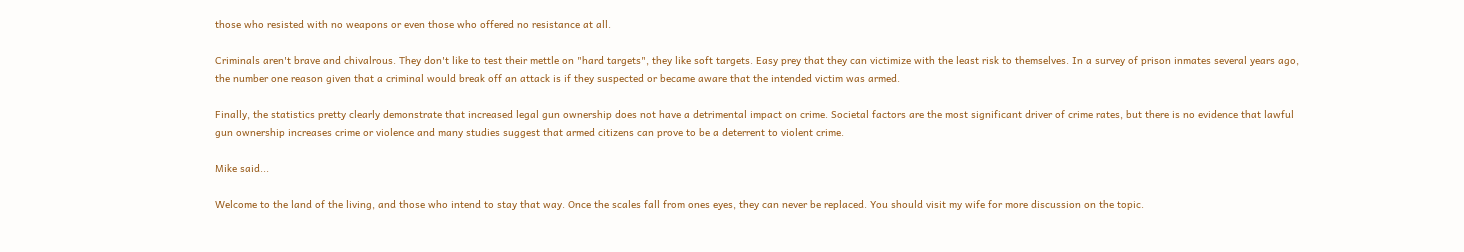those who resisted with no weapons or even those who offered no resistance at all.

Criminals aren't brave and chivalrous. They don't like to test their mettle on "hard targets", they like soft targets. Easy prey that they can victimize with the least risk to themselves. In a survey of prison inmates several years ago, the number one reason given that a criminal would break off an attack is if they suspected or became aware that the intended victim was armed.

Finally, the statistics pretty clearly demonstrate that increased legal gun ownership does not have a detrimental impact on crime. Societal factors are the most significant driver of crime rates, but there is no evidence that lawful gun ownership increases crime or violence and many studies suggest that armed citizens can prove to be a deterrent to violent crime.

Mike said...

Welcome to the land of the living, and those who intend to stay that way. Once the scales fall from ones eyes, they can never be replaced. You should visit my wife for more discussion on the topic.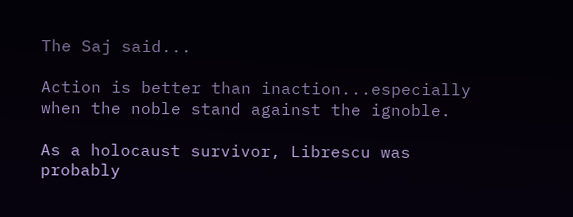The Saj said...

Action is better than inaction...especially when the noble stand against the ignoble.

As a holocaust survivor, Librescu was probably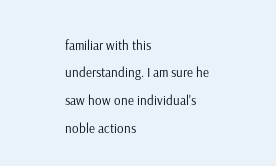familiar with this understanding. I am sure he saw how one individual's noble actions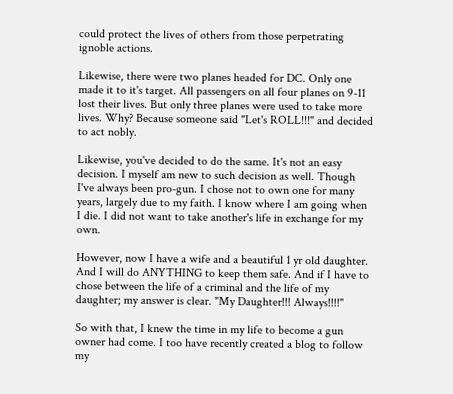could protect the lives of others from those perpetrating ignoble actions.

Likewise, there were two planes headed for DC. Only one made it to it's target. All passengers on all four planes on 9-11 lost their lives. But only three planes were used to take more lives. Why? Because someone said "Let's ROLL!!!" and decided to act nobly.

Likewise, you've decided to do the same. It's not an easy decision. I myself am new to such decision as well. Though I've always been pro-gun. I chose not to own one for many years, largely due to my faith. I know where I am going when I die. I did not want to take another's life in exchange for my own.

However, now I have a wife and a beautiful 1 yr old daughter. And I will do ANYTHING to keep them safe. And if I have to chose between the life of a criminal and the life of my daughter; my answer is clear. "My Daughter!!! Always!!!!"

So with that, I knew the time in my life to become a gun owner had come. I too have recently created a blog to follow my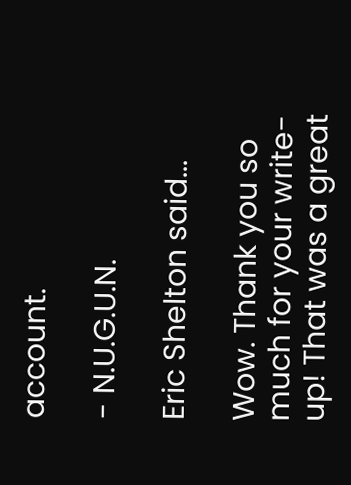account.

- N.U.G.U.N.

Eric Shelton said...

Wow. Thank you so much for your write-up! That was a great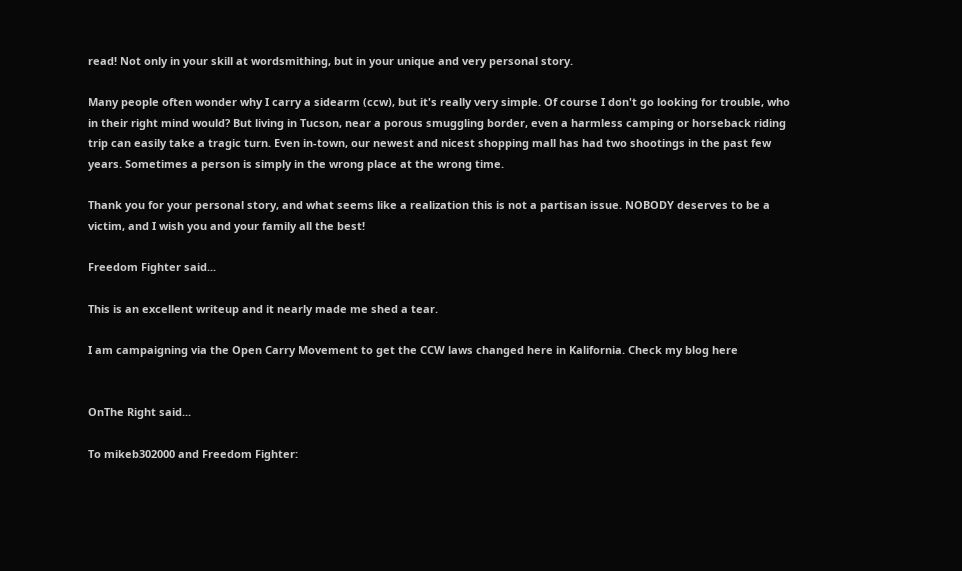read! Not only in your skill at wordsmithing, but in your unique and very personal story.

Many people often wonder why I carry a sidearm (ccw), but it's really very simple. Of course I don't go looking for trouble, who in their right mind would? But living in Tucson, near a porous smuggling border, even a harmless camping or horseback riding trip can easily take a tragic turn. Even in-town, our newest and nicest shopping mall has had two shootings in the past few years. Sometimes a person is simply in the wrong place at the wrong time.

Thank you for your personal story, and what seems like a realization this is not a partisan issue. NOBODY deserves to be a victim, and I wish you and your family all the best!

Freedom Fighter said...

This is an excellent writeup and it nearly made me shed a tear.

I am campaigning via the Open Carry Movement to get the CCW laws changed here in Kalifornia. Check my blog here


OnThe Right said...

To mikeb302000 and Freedom Fighter: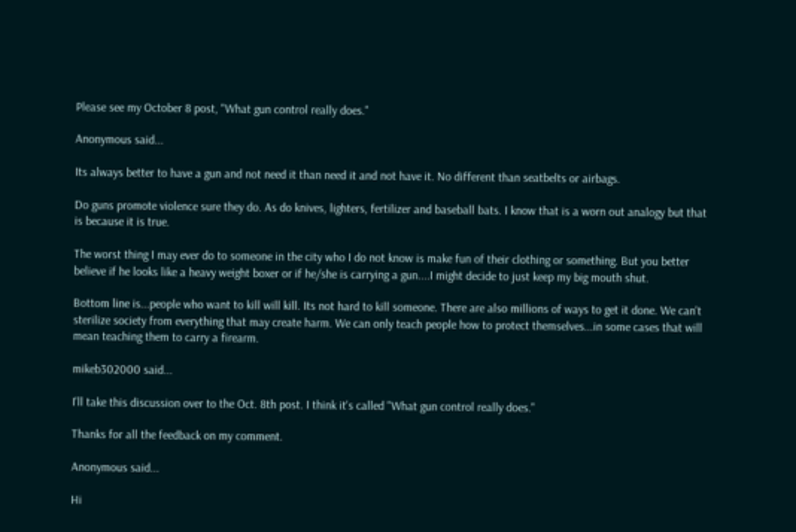Please see my October 8 post, "What gun control really does."

Anonymous said...

Its always better to have a gun and not need it than need it and not have it. No different than seatbelts or airbags.

Do guns promote violence sure they do. As do knives, lighters, fertilizer and baseball bats. I know that is a worn out analogy but that is because it is true.

The worst thing I may ever do to someone in the city who I do not know is make fun of their clothing or something. But you better believe if he looks like a heavy weight boxer or if he/she is carrying a gun....I might decide to just keep my big mouth shut.

Bottom line is...people who want to kill will kill. Its not hard to kill someone. There are also millions of ways to get it done. We can't sterilize society from everything that may create harm. We can only teach people how to protect themselves...in some cases that will mean teaching them to carry a firearm.

mikeb302000 said...

I'll take this discussion over to the Oct. 8th post. I think it's called "What gun control really does."

Thanks for all the feedback on my comment.

Anonymous said...

Hi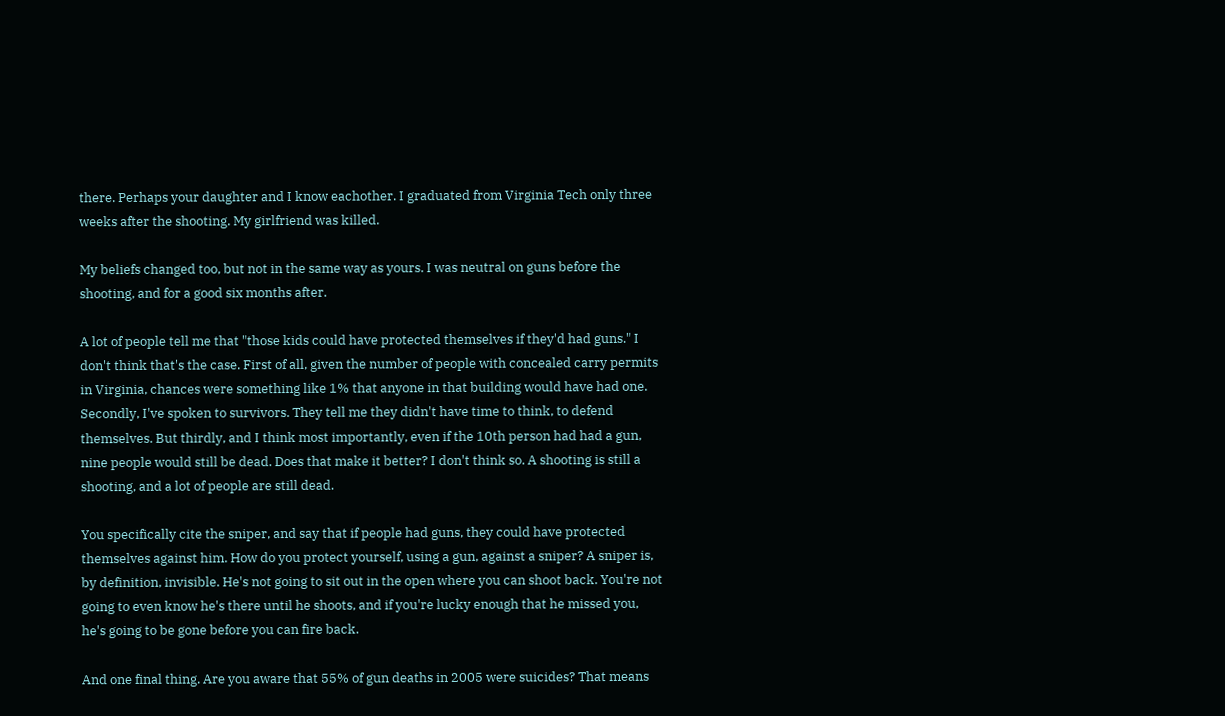there. Perhaps your daughter and I know eachother. I graduated from Virginia Tech only three weeks after the shooting. My girlfriend was killed.

My beliefs changed too, but not in the same way as yours. I was neutral on guns before the shooting, and for a good six months after.

A lot of people tell me that "those kids could have protected themselves if they'd had guns." I don't think that's the case. First of all, given the number of people with concealed carry permits in Virginia, chances were something like 1% that anyone in that building would have had one. Secondly, I've spoken to survivors. They tell me they didn't have time to think, to defend themselves. But thirdly, and I think most importantly, even if the 10th person had had a gun, nine people would still be dead. Does that make it better? I don't think so. A shooting is still a shooting, and a lot of people are still dead.

You specifically cite the sniper, and say that if people had guns, they could have protected themselves against him. How do you protect yourself, using a gun, against a sniper? A sniper is, by definition, invisible. He's not going to sit out in the open where you can shoot back. You're not going to even know he's there until he shoots, and if you're lucky enough that he missed you, he's going to be gone before you can fire back.

And one final thing. Are you aware that 55% of gun deaths in 2005 were suicides? That means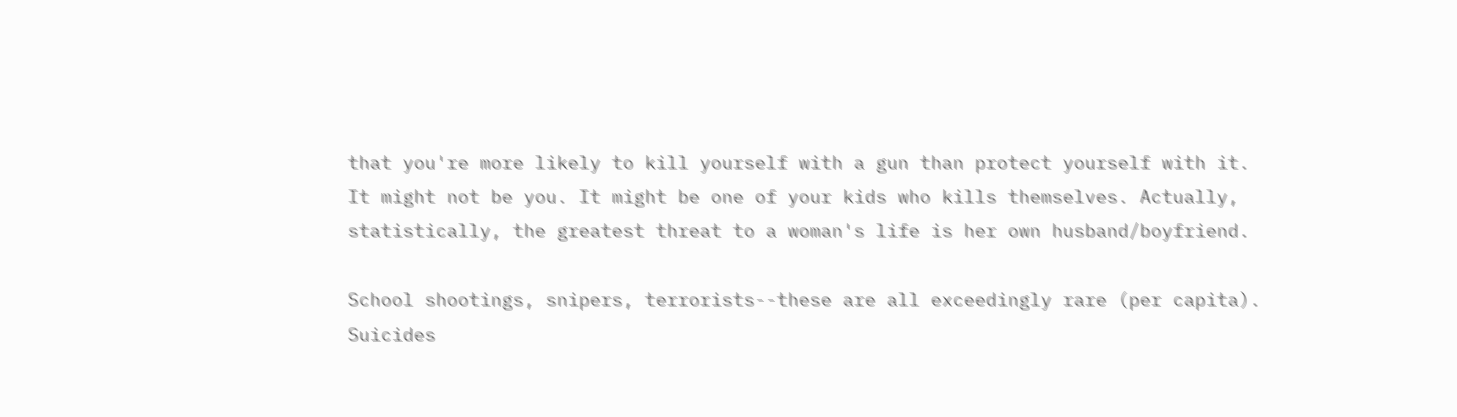that you're more likely to kill yourself with a gun than protect yourself with it. It might not be you. It might be one of your kids who kills themselves. Actually, statistically, the greatest threat to a woman's life is her own husband/boyfriend.

School shootings, snipers, terrorists--these are all exceedingly rare (per capita). Suicides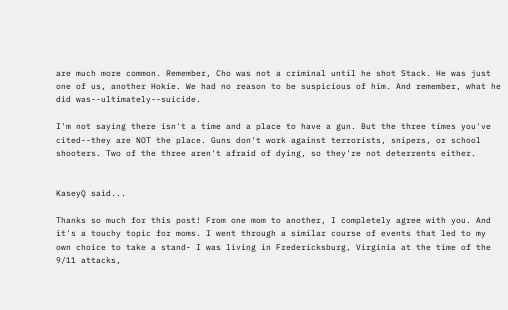are much more common. Remember, Cho was not a criminal until he shot Stack. He was just one of us, another Hokie. We had no reason to be suspicious of him. And remember, what he did was--ultimately--suicide.

I'm not saying there isn't a time and a place to have a gun. But the three times you've cited--they are NOT the place. Guns don't work against terrorists, snipers, or school shooters. Two of the three aren't afraid of dying, so they're not deterrents either.


KaseyQ said...

Thanks so much for this post! From one mom to another, I completely agree with you. And it's a touchy topic for moms. I went through a similar course of events that led to my own choice to take a stand- I was living in Fredericksburg, Virginia at the time of the 9/11 attacks,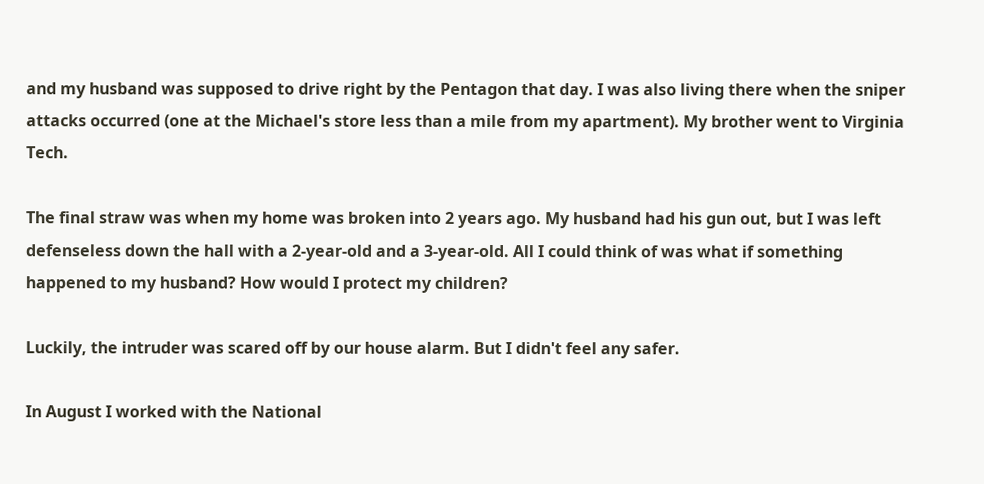and my husband was supposed to drive right by the Pentagon that day. I was also living there when the sniper attacks occurred (one at the Michael's store less than a mile from my apartment). My brother went to Virginia Tech.

The final straw was when my home was broken into 2 years ago. My husband had his gun out, but I was left defenseless down the hall with a 2-year-old and a 3-year-old. All I could think of was what if something happened to my husband? How would I protect my children?

Luckily, the intruder was scared off by our house alarm. But I didn't feel any safer.

In August I worked with the National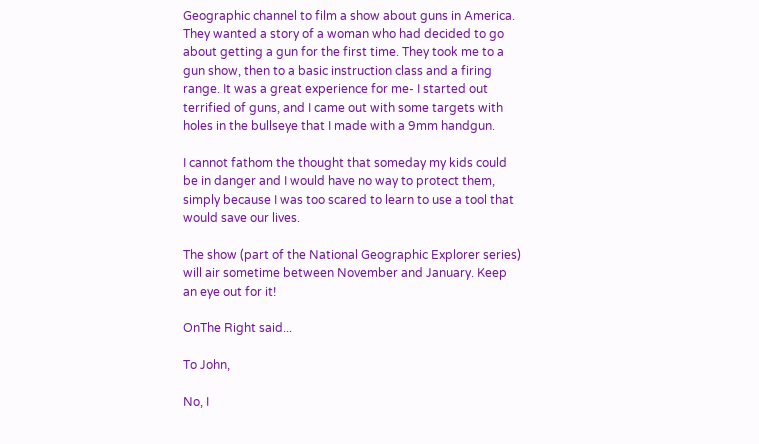Geographic channel to film a show about guns in America. They wanted a story of a woman who had decided to go about getting a gun for the first time. They took me to a gun show, then to a basic instruction class and a firing range. It was a great experience for me- I started out terrified of guns, and I came out with some targets with holes in the bullseye that I made with a 9mm handgun.

I cannot fathom the thought that someday my kids could be in danger and I would have no way to protect them, simply because I was too scared to learn to use a tool that would save our lives.

The show (part of the National Geographic Explorer series) will air sometime between November and January. Keep an eye out for it!

OnThe Right said...

To John,

No, I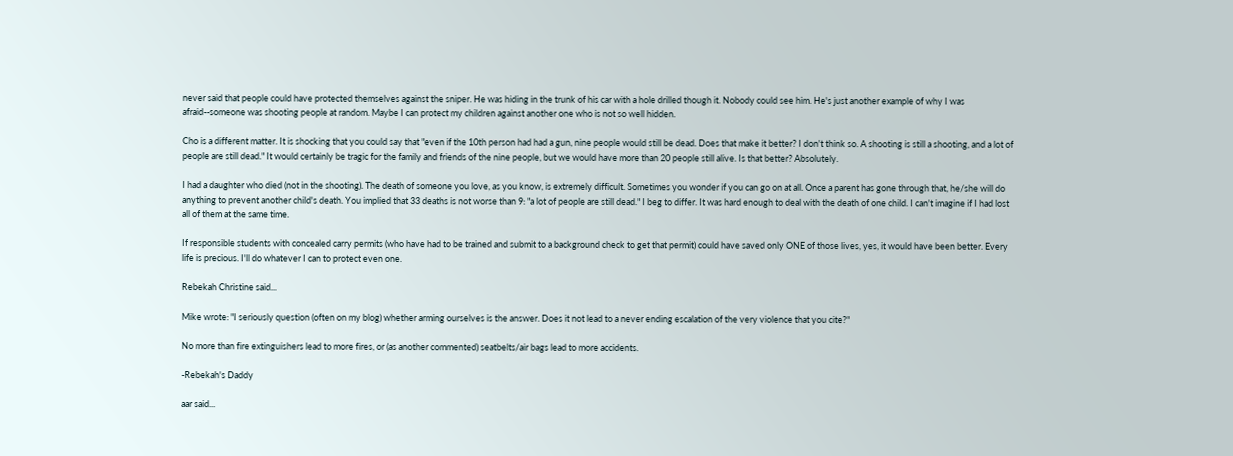never said that people could have protected themselves against the sniper. He was hiding in the trunk of his car with a hole drilled though it. Nobody could see him. He's just another example of why I was afraid--someone was shooting people at random. Maybe I can protect my children against another one who is not so well hidden.

Cho is a different matter. It is shocking that you could say that "even if the 10th person had had a gun, nine people would still be dead. Does that make it better? I don't think so. A shooting is still a shooting, and a lot of people are still dead." It would certainly be tragic for the family and friends of the nine people, but we would have more than 20 people still alive. Is that better? Absolutely.

I had a daughter who died (not in the shooting). The death of someone you love, as you know, is extremely difficult. Sometimes you wonder if you can go on at all. Once a parent has gone through that, he/she will do anything to prevent another child's death. You implied that 33 deaths is not worse than 9: "a lot of people are still dead." I beg to differ. It was hard enough to deal with the death of one child. I can't imagine if I had lost all of them at the same time.

If responsible students with concealed carry permits (who have had to be trained and submit to a background check to get that permit) could have saved only ONE of those lives, yes, it would have been better. Every life is precious. I'll do whatever I can to protect even one.

Rebekah Christine said...

Mike wrote: "I seriously question (often on my blog) whether arming ourselves is the answer. Does it not lead to a never ending escalation of the very violence that you cite?"

No more than fire extinguishers lead to more fires, or (as another commented) seatbelts/air bags lead to more accidents.

-Rebekah's Daddy

aar said...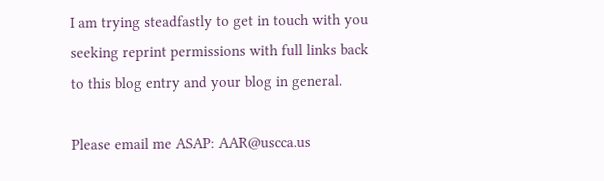I am trying steadfastly to get in touch with you seeking reprint permissions with full links back to this blog entry and your blog in general.

Please email me ASAP: AAR@uscca.us